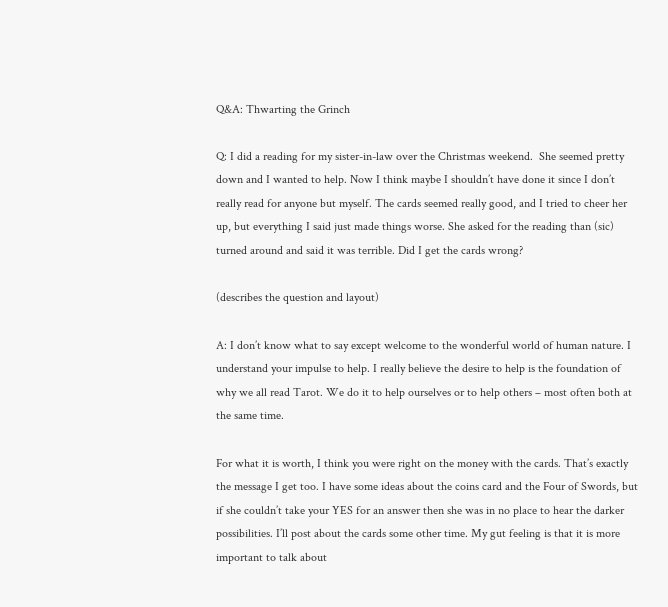Q&A: Thwarting the Grinch

Q: I did a reading for my sister-in-law over the Christmas weekend.  She seemed pretty down and I wanted to help. Now I think maybe I shouldn’t have done it since I don’t really read for anyone but myself. The cards seemed really good, and I tried to cheer her up, but everything I said just made things worse. She asked for the reading than (sic) turned around and said it was terrible. Did I get the cards wrong?

(describes the question and layout)

A: I don’t know what to say except welcome to the wonderful world of human nature. I understand your impulse to help. I really believe the desire to help is the foundation of why we all read Tarot. We do it to help ourselves or to help others – most often both at the same time.

For what it is worth, I think you were right on the money with the cards. That’s exactly the message I get too. I have some ideas about the coins card and the Four of Swords, but if she couldn’t take your YES for an answer then she was in no place to hear the darker possibilities. I’ll post about the cards some other time. My gut feeling is that it is more important to talk about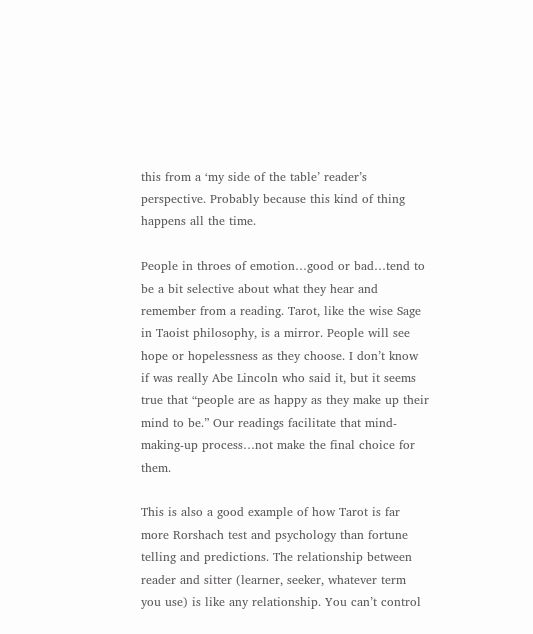this from a ‘my side of the table’ reader’s perspective. Probably because this kind of thing happens all the time.

People in throes of emotion…good or bad…tend to be a bit selective about what they hear and remember from a reading. Tarot, like the wise Sage in Taoist philosophy, is a mirror. People will see hope or hopelessness as they choose. I don’t know if was really Abe Lincoln who said it, but it seems true that “people are as happy as they make up their mind to be.” Our readings facilitate that mind-making-up process…not make the final choice for them.

This is also a good example of how Tarot is far more Rorshach test and psychology than fortune telling and predictions. The relationship between reader and sitter (learner, seeker, whatever term you use) is like any relationship. You can’t control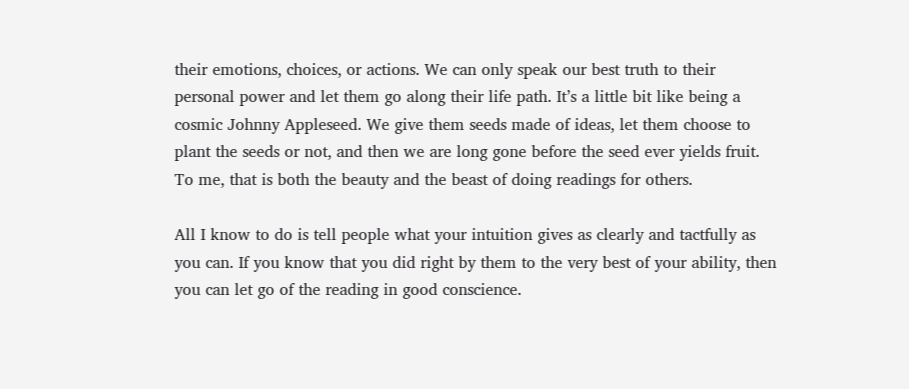their emotions, choices, or actions. We can only speak our best truth to their personal power and let them go along their life path. It’s a little bit like being a cosmic Johnny Appleseed. We give them seeds made of ideas, let them choose to plant the seeds or not, and then we are long gone before the seed ever yields fruit. To me, that is both the beauty and the beast of doing readings for others.

All I know to do is tell people what your intuition gives as clearly and tactfully as you can. If you know that you did right by them to the very best of your ability, then you can let go of the reading in good conscience.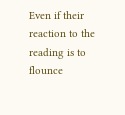Even if their reaction to the reading is to flounce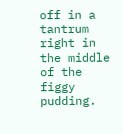off in a tantrum right in the middle of the figgy pudding.